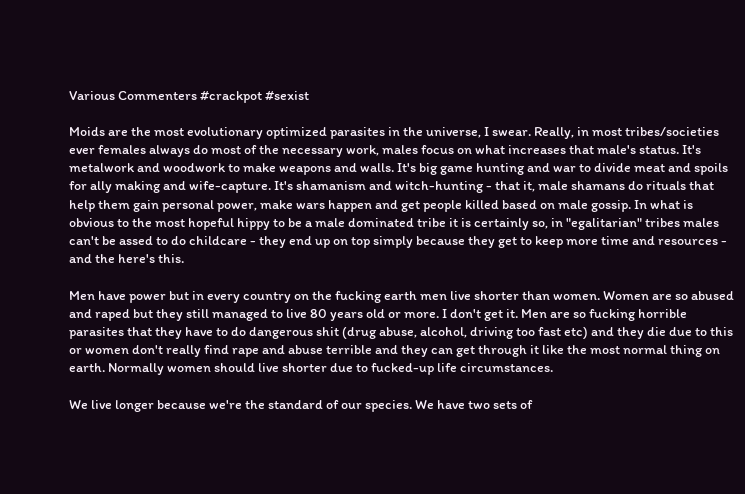Various Commenters #crackpot #sexist

Moids are the most evolutionary optimized parasites in the universe, I swear. Really, in most tribes/societies ever females always do most of the necessary work, males focus on what increases that male's status. It's metalwork and woodwork to make weapons and walls. It's big game hunting and war to divide meat and spoils for ally making and wife-capture. It's shamanism and witch-hunting - that it, male shamans do rituals that help them gain personal power, make wars happen and get people killed based on male gossip. In what is obvious to the most hopeful hippy to be a male dominated tribe it is certainly so, in "egalitarian" tribes males can't be assed to do childcare - they end up on top simply because they get to keep more time and resources - and the here's this.

Men have power but in every country on the fucking earth men live shorter than women. Women are so abused and raped but they still managed to live 80 years old or more. I don't get it. Men are so fucking horrible parasites that they have to do dangerous shit (drug abuse, alcohol, driving too fast etc) and they die due to this or women don't really find rape and abuse terrible and they can get through it like the most normal thing on earth. Normally women should live shorter due to fucked-up life circumstances.

We live longer because we're the standard of our species. We have two sets of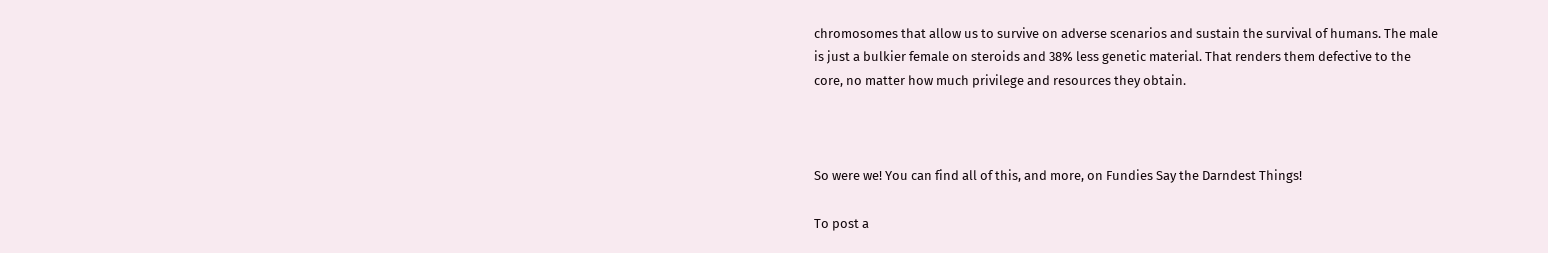chromosomes that allow us to survive on adverse scenarios and sustain the survival of humans. The male is just a bulkier female on steroids and 38% less genetic material. That renders them defective to the core, no matter how much privilege and resources they obtain.



So were we! You can find all of this, and more, on Fundies Say the Darndest Things!

To post a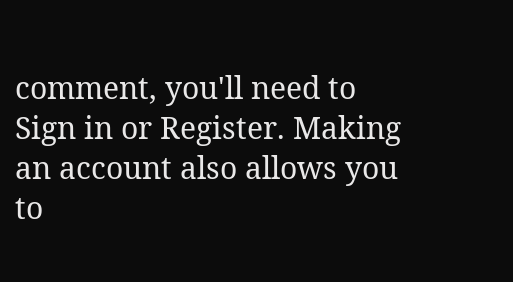comment, you'll need to Sign in or Register. Making an account also allows you to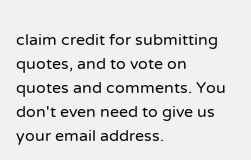claim credit for submitting quotes, and to vote on quotes and comments. You don't even need to give us your email address.